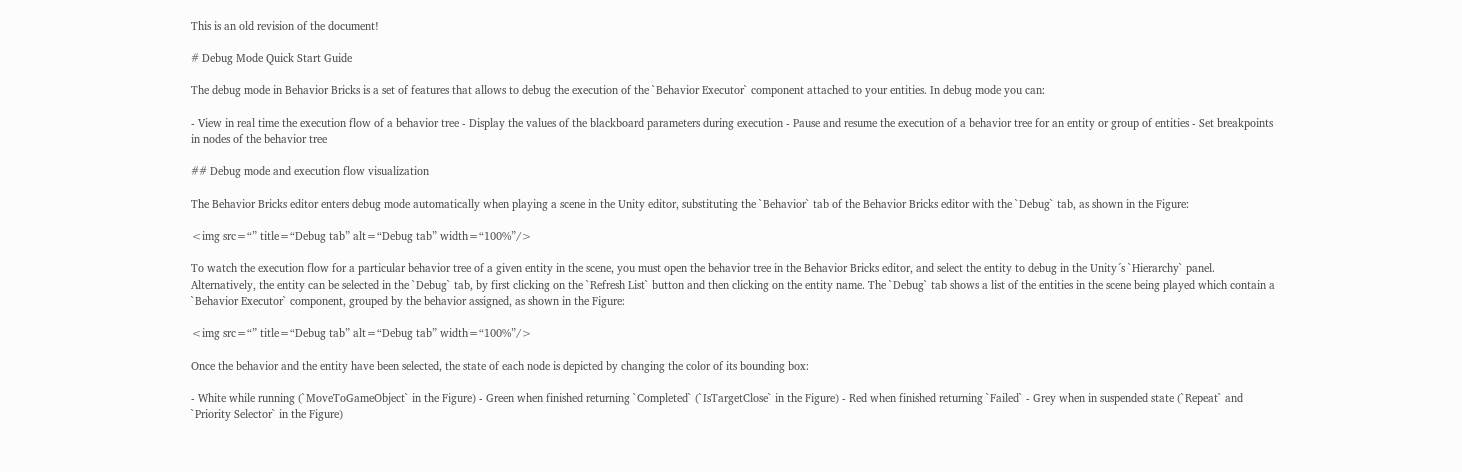This is an old revision of the document!

# Debug Mode Quick Start Guide

The debug mode in Behavior Bricks is a set of features that allows to debug the execution of the `Behavior Executor` component attached to your entities. In debug mode you can:

- View in real time the execution flow of a behavior tree - Display the values of the blackboard parameters during execution - Pause and resume the execution of a behavior tree for an entity or group of entities - Set breakpoints in nodes of the behavior tree

## Debug mode and execution flow visualization

The Behavior Bricks editor enters debug mode automatically when playing a scene in the Unity editor, substituting the `Behavior` tab of the Behavior Bricks editor with the `Debug` tab, as shown in the Figure:

<img src=“” title=“Debug tab” alt=“Debug tab” width=“100%”/>

To watch the execution flow for a particular behavior tree of a given entity in the scene, you must open the behavior tree in the Behavior Bricks editor, and select the entity to debug in the Unity´s `Hierarchy` panel. Alternatively, the entity can be selected in the `Debug` tab, by first clicking on the `Refresh List` button and then clicking on the entity name. The `Debug` tab shows a list of the entities in the scene being played which contain a `Behavior Executor` component, grouped by the behavior assigned, as shown in the Figure:

<img src=“” title=“Debug tab” alt=“Debug tab” width=“100%”/>

Once the behavior and the entity have been selected, the state of each node is depicted by changing the color of its bounding box:

- White while running (`MoveToGameObject` in the Figure) - Green when finished returning `Completed` (`IsTargetClose` in the Figure) - Red when finished returning `Failed` - Grey when in suspended state (`Repeat` and `Priority Selector` in the Figure)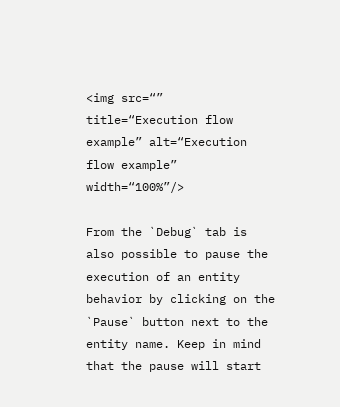<img src=“” title=“Execution flow example” alt=“Execution flow example” width=“100%”/>

From the `Debug` tab is also possible to pause the execution of an entity behavior by clicking on the `Pause` button next to the entity name. Keep in mind that the pause will start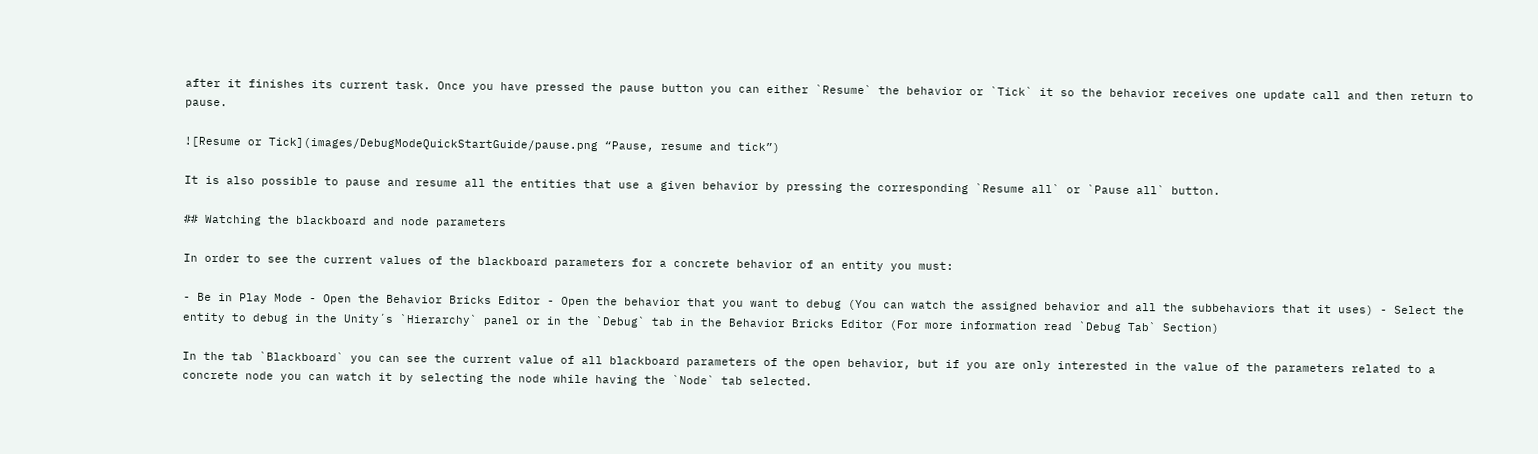after it finishes its current task. Once you have pressed the pause button you can either `Resume` the behavior or `Tick` it so the behavior receives one update call and then return to pause.

![Resume or Tick](images/DebugModeQuickStartGuide/pause.png “Pause, resume and tick”)

It is also possible to pause and resume all the entities that use a given behavior by pressing the corresponding `Resume all` or `Pause all` button.

## Watching the blackboard and node parameters

In order to see the current values of the blackboard parameters for a concrete behavior of an entity you must:

- Be in Play Mode - Open the Behavior Bricks Editor - Open the behavior that you want to debug (You can watch the assigned behavior and all the subbehaviors that it uses) - Select the entity to debug in the Unity´s `Hierarchy` panel or in the `Debug` tab in the Behavior Bricks Editor (For more information read `Debug Tab` Section)

In the tab `Blackboard` you can see the current value of all blackboard parameters of the open behavior, but if you are only interested in the value of the parameters related to a concrete node you can watch it by selecting the node while having the `Node` tab selected.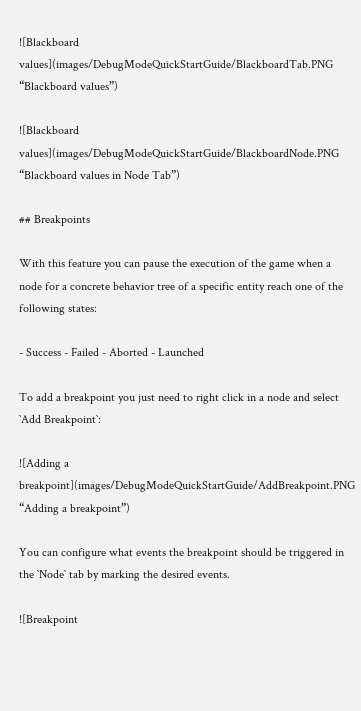![Blackboard values](images/DebugModeQuickStartGuide/BlackboardTab.PNG “Blackboard values”)

![Blackboard values](images/DebugModeQuickStartGuide/BlackboardNode.PNG “Blackboard values in Node Tab”)

## Breakpoints

With this feature you can pause the execution of the game when a node for a concrete behavior tree of a specific entity reach one of the following states:

- Success - Failed - Aborted - Launched

To add a breakpoint you just need to right click in a node and select `Add Breakpoint`:

![Adding a breakpoint](images/DebugModeQuickStartGuide/AddBreakpoint.PNG “Adding a breakpoint”)

You can configure what events the breakpoint should be triggered in the `Node` tab by marking the desired events.

![Breakpoint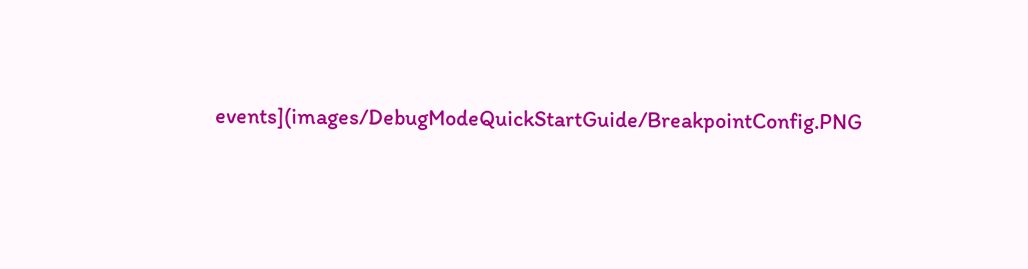events](images/DebugModeQuickStartGuide/BreakpointConfig.PNG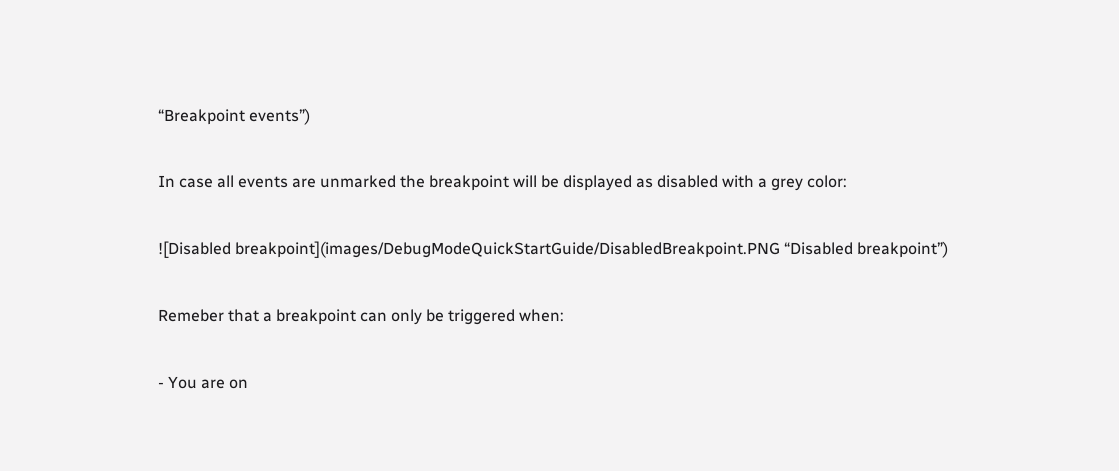“Breakpoint events”)

In case all events are unmarked the breakpoint will be displayed as disabled with a grey color:

![Disabled breakpoint](images/DebugModeQuickStartGuide/DisabledBreakpoint.PNG “Disabled breakpoint”)

Remeber that a breakpoint can only be triggered when:

- You are on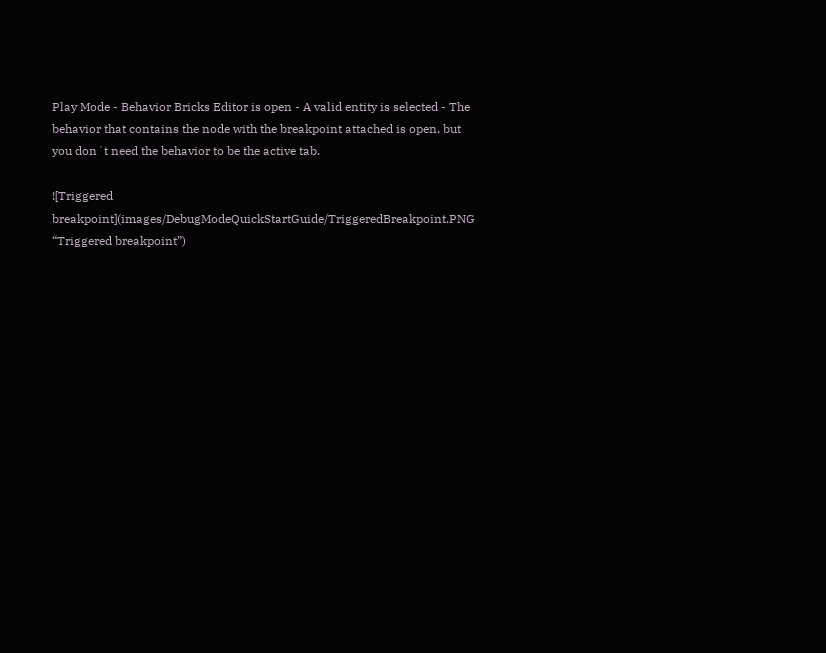Play Mode - Behavior Bricks Editor is open - A valid entity is selected - The behavior that contains the node with the breakpoint attached is open, but you don´t need the behavior to be the active tab.

![Triggered breakpoint](images/DebugModeQuickStartGuide/TriggeredBreakpoint.PNG “Triggered breakpoint”)